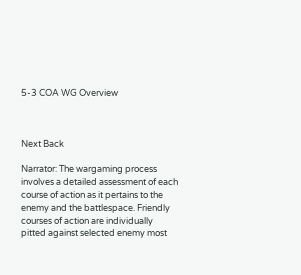5-3 COA WG Overview



Next Back

Narrator: The wargaming process involves a detailed assessment of each course of action as it pertains to the enemy and the battlespace. Friendly courses of action are individually pitted against selected enemy most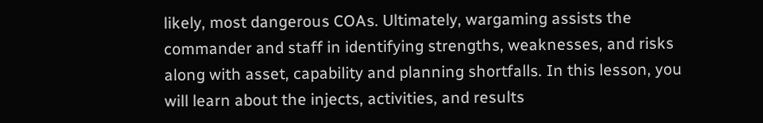likely, most dangerous COAs. Ultimately, wargaming assists the commander and staff in identifying strengths, weaknesses, and risks along with asset, capability and planning shortfalls. In this lesson, you will learn about the injects, activities, and results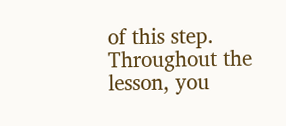of this step. Throughout the lesson, you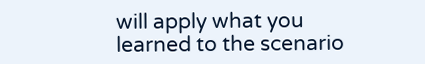will apply what you learned to the scenario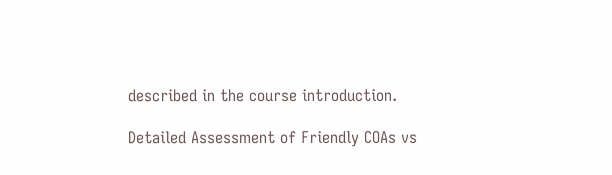described in the course introduction.

Detailed Assessment of Friendly COAs vs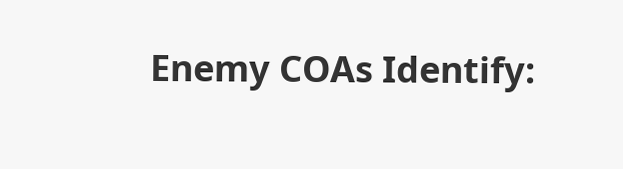Enemy COAs Identify: